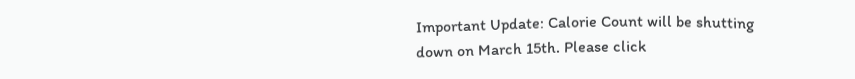Important Update: Calorie Count will be shutting down on March 15th. Please click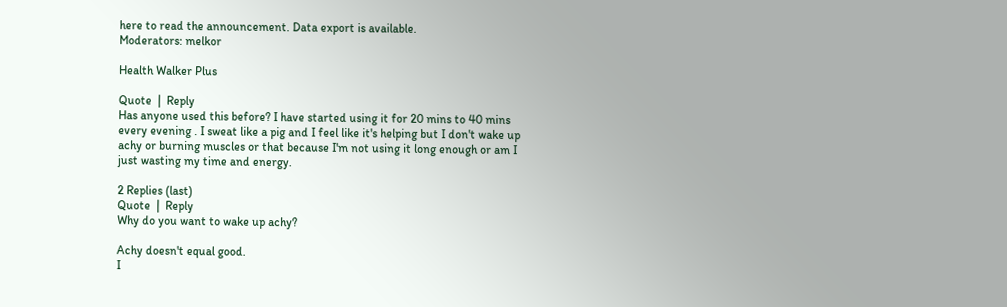here to read the announcement. Data export is available.
Moderators: melkor

Health Walker Plus

Quote  |  Reply
Has anyone used this before? I have started using it for 20 mins to 40 mins every evening . I sweat like a pig and I feel like it's helping but I don't wake up achy or burning muscles or that because I'm not using it long enough or am I just wasting my time and energy.

2 Replies (last)
Quote  |  Reply
Why do you want to wake up achy?

Achy doesn't equal good.
I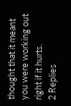thought that it meant you were working out right if it hurts.
2 Replies